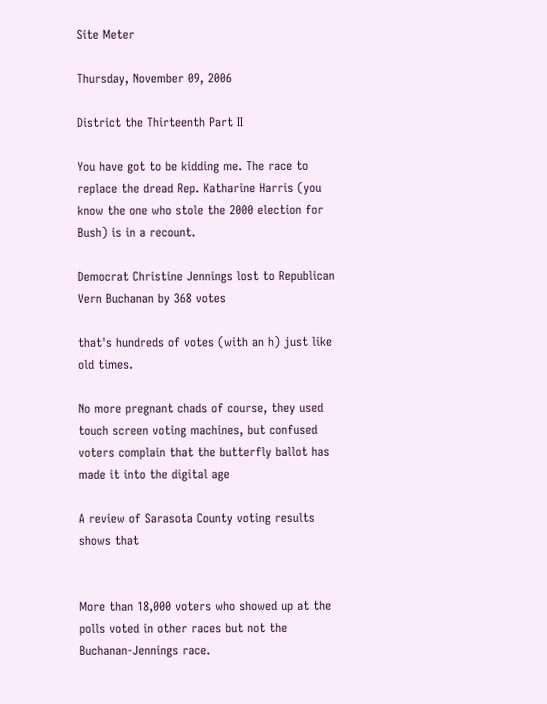Site Meter

Thursday, November 09, 2006

District the Thirteenth Part II

You have got to be kidding me. The race to replace the dread Rep. Katharine Harris (you know the one who stole the 2000 election for Bush) is in a recount.

Democrat Christine Jennings lost to Republican Vern Buchanan by 368 votes

that's hundreds of votes (with an h) just like old times.

No more pregnant chads of course, they used touch screen voting machines, but confused voters complain that the butterfly ballot has made it into the digital age

A review of Sarasota County voting results shows that


More than 18,000 voters who showed up at the polls voted in other races but not the Buchanan-Jennings race.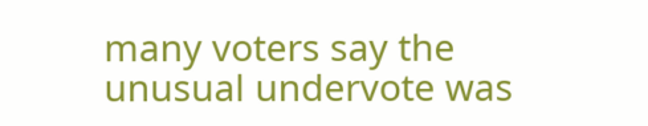many voters say the unusual undervote was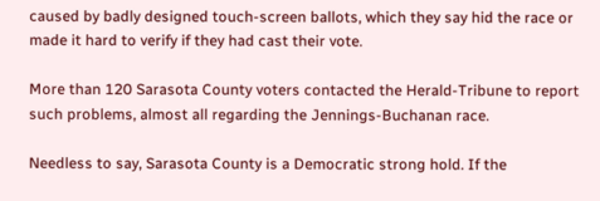caused by badly designed touch-screen ballots, which they say hid the race or made it hard to verify if they had cast their vote.

More than 120 Sarasota County voters contacted the Herald-Tribune to report such problems, almost all regarding the Jennings-Buchanan race.

Needless to say, Sarasota County is a Democratic strong hold. If the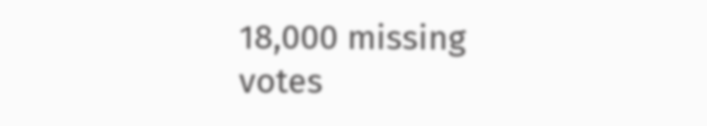18,000 missing votes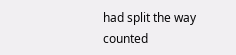had split the way counted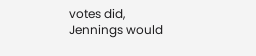votes did, Jennings would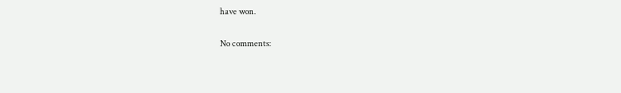have won.

No comments: